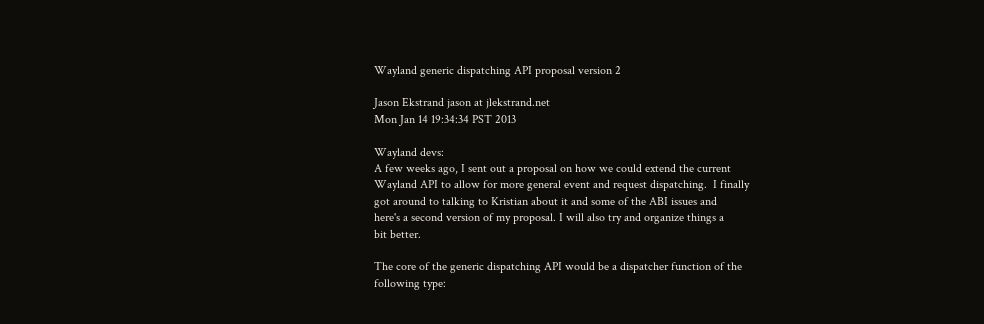Wayland generic dispatching API proposal version 2

Jason Ekstrand jason at jlekstrand.net
Mon Jan 14 19:34:34 PST 2013

Wayland devs:
A few weeks ago, I sent out a proposal on how we could extend the current
Wayland API to allow for more general event and request dispatching.  I finally
got around to talking to Kristian about it and some of the ABI issues and
here's a second version of my proposal. I will also try and organize things a
bit better.

The core of the generic dispatching API would be a dispatcher function of the
following type: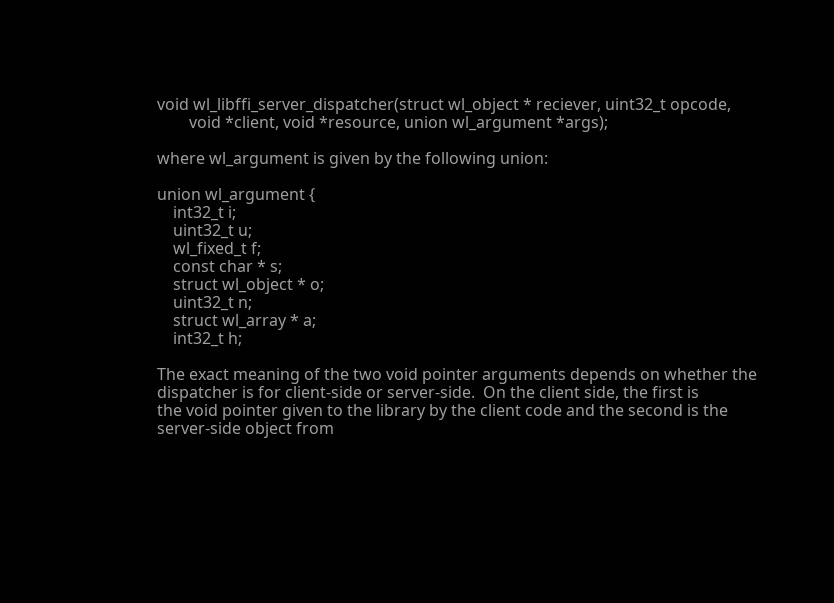void wl_libffi_server_dispatcher(struct wl_object * reciever, uint32_t opcode,
        void *client, void *resource, union wl_argument *args);

where wl_argument is given by the following union:

union wl_argument {
    int32_t i;
    uint32_t u;
    wl_fixed_t f;
    const char * s;
    struct wl_object * o;
    uint32_t n;
    struct wl_array * a;
    int32_t h;

The exact meaning of the two void pointer arguments depends on whether the
dispatcher is for client-side or server-side.  On the client side, the first is
the void pointer given to the library by the client code and the second is the
server-side object from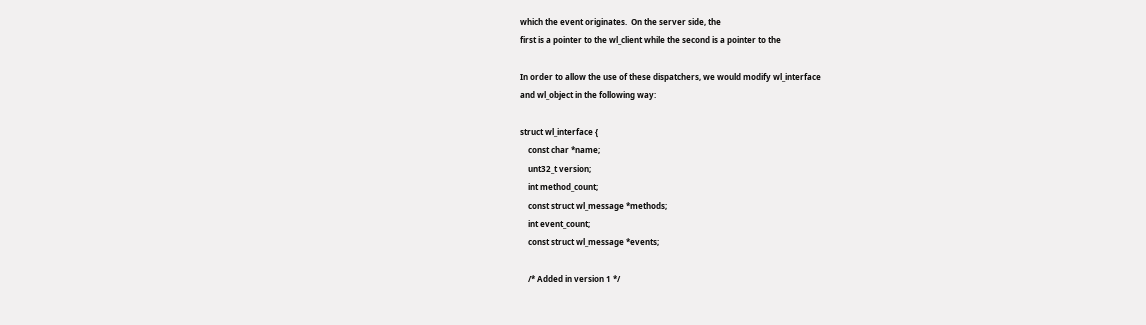which the event originates.  On the server side, the
first is a pointer to the wl_client while the second is a pointer to the

In order to allow the use of these dispatchers, we would modify wl_interface
and wl_object in the following way:

struct wl_interface {
    const char *name;
    unt32_t version;
    int method_count;
    const struct wl_message *methods;
    int event_count;
    const struct wl_message *events;

    /* Added in version 1 */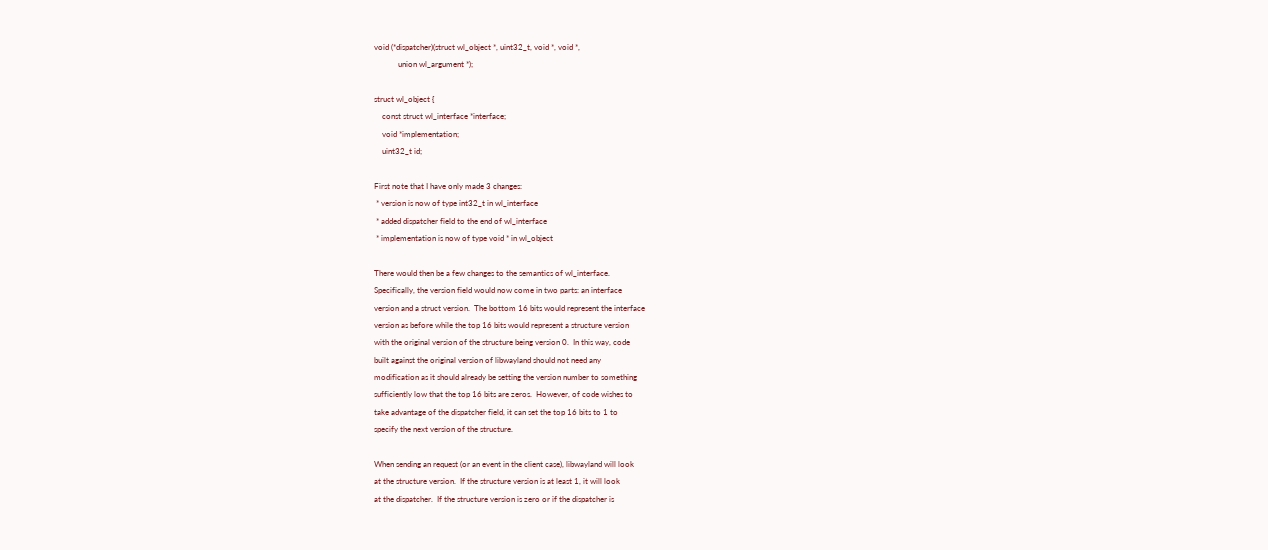void (*dispatcher)(struct wl_object *, uint32_t, void *, void *,
            union wl_argument *);

struct wl_object {
    const struct wl_interface *interface;
    void *implementation;
    uint32_t id;

First note that I have only made 3 changes:
 * version is now of type int32_t in wl_interface
 * added dispatcher field to the end of wl_interface
 * implementation is now of type void * in wl_object

There would then be a few changes to the semantics of wl_interface.
Specifically, the version field would now come in two parts: an interface
version and a struct version.  The bottom 16 bits would represent the interface
version as before while the top 16 bits would represent a structure version
with the original version of the structure being version 0.  In this way, code
built against the original version of libwayland should not need any
modification as it should already be setting the version number to something
sufficiently low that the top 16 bits are zeros.  However, of code wishes to
take advantage of the dispatcher field, it can set the top 16 bits to 1 to
specify the next version of the structure.

When sending an request (or an event in the client case), libwayland will look
at the structure version.  If the structure version is at least 1, it will look
at the dispatcher.  If the structure version is zero or if the dispatcher is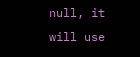null, it will use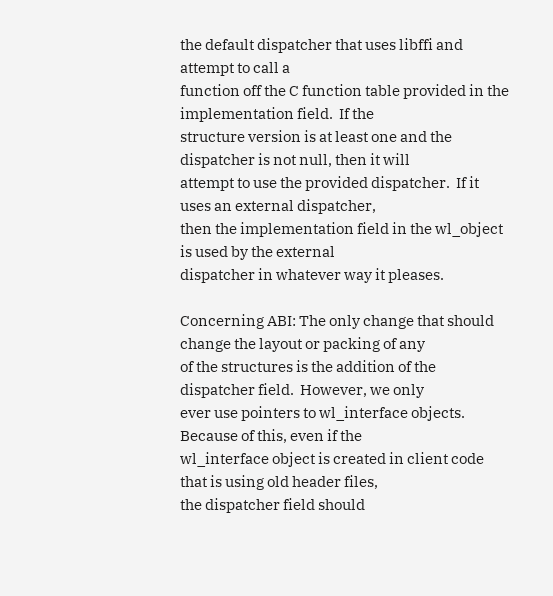the default dispatcher that uses libffi and attempt to call a
function off the C function table provided in the implementation field.  If the
structure version is at least one and the dispatcher is not null, then it will
attempt to use the provided dispatcher.  If it uses an external dispatcher,
then the implementation field in the wl_object is used by the external
dispatcher in whatever way it pleases.

Concerning ABI: The only change that should change the layout or packing of any
of the structures is the addition of the dispatcher field.  However, we only
ever use pointers to wl_interface objects.  Because of this, even if the
wl_interface object is created in client code that is using old header files,
the dispatcher field should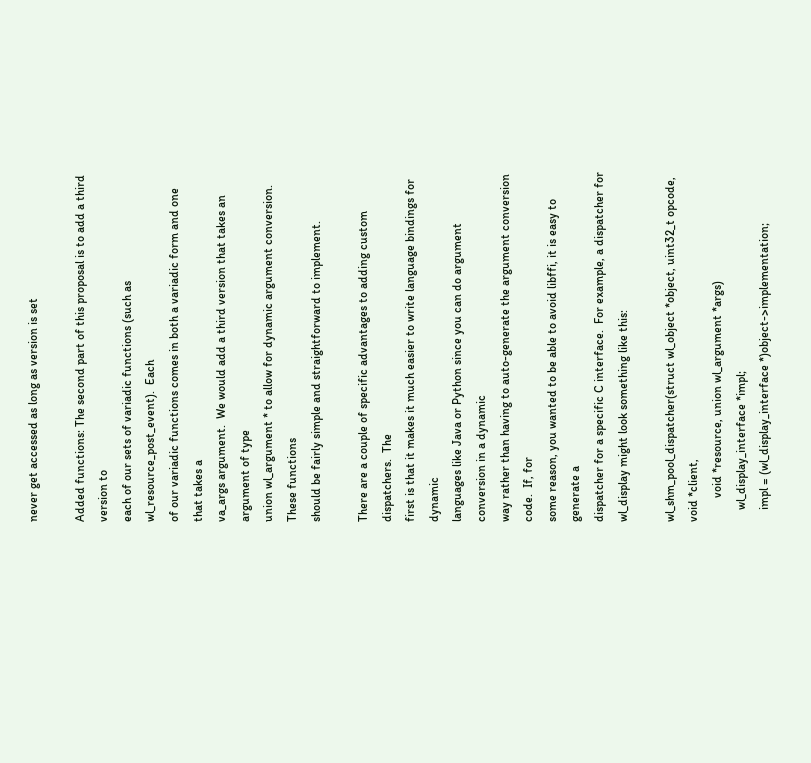never get accessed as long as version is set

Added functions: The second part of this proposal is to add a third version to
each of our sets of variadic functions (such as wl_resource_post_event).  Each
of our variadic functions comes in both a variadic form and one that takes a
va_args argument.  We would add a third version that takes an argument of type
union wl_argument * to allow for dynamic argument conversion.  These functions
should be fairly simple and straightforward to implement.

There are a couple of specific advantages to adding custom dispatchers.  The
first is that it makes it much easier to write language bindings for dynamic
languages like Java or Python since you can do argument conversion in a dynamic
way rather than having to auto-generate the argument conversion code.  If, for
some reason, you wanted to be able to avoid libffi, it is easy to generate a
dispatcher for a specific C interface.  For example, a dispatcher for
wl_display might look something like this:

wl_shm_pool_dispatcher(struct wl_object *object, uint32_t opcode, void *client,
        void *resource, union wl_argument *args)
    wl_display_interface *impl;
    impl = (wl_display_interface *)object->implementation;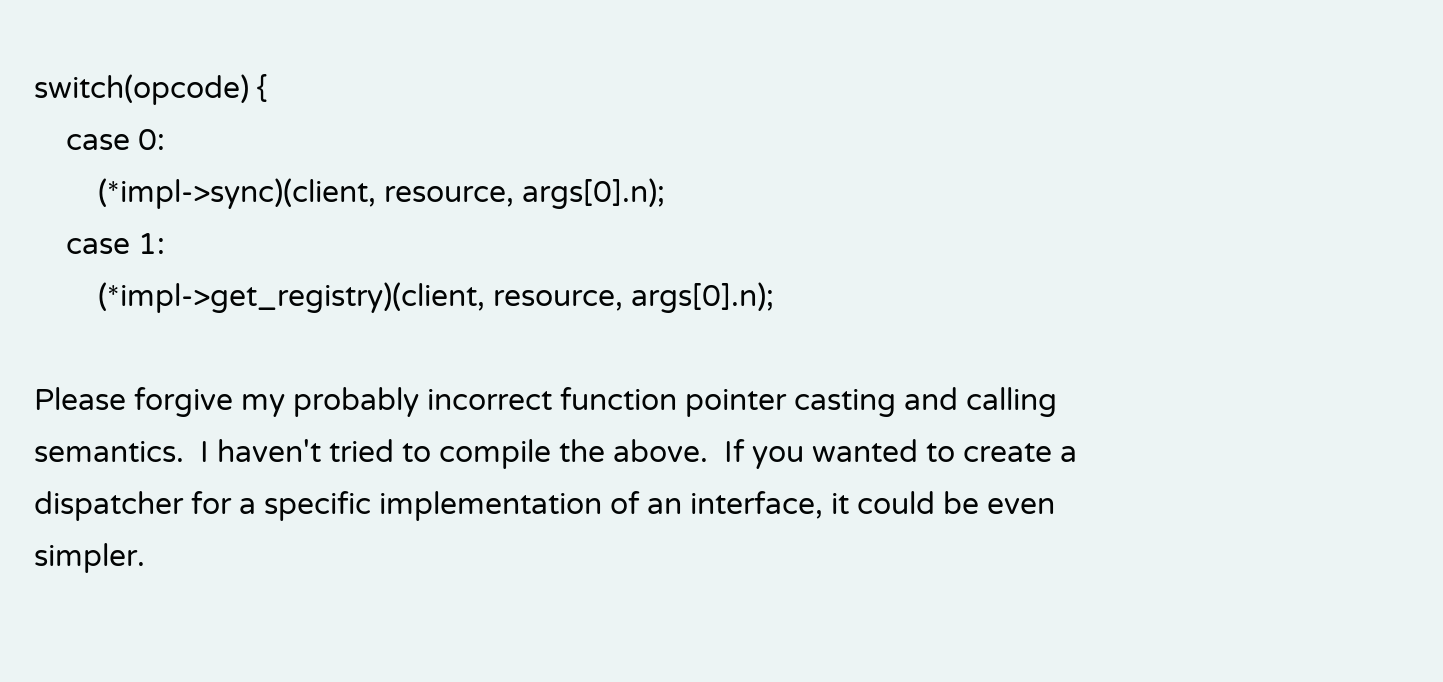switch(opcode) {
    case 0:
        (*impl->sync)(client, resource, args[0].n);
    case 1:
        (*impl->get_registry)(client, resource, args[0].n);

Please forgive my probably incorrect function pointer casting and calling
semantics.  I haven't tried to compile the above.  If you wanted to create a
dispatcher for a specific implementation of an interface, it could be even
simpler.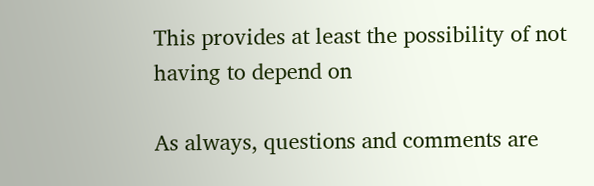This provides at least the possibility of not having to depend on

As always, questions and comments are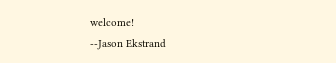welcome!
--Jason Ekstrand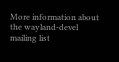More information about the wayland-devel mailing list